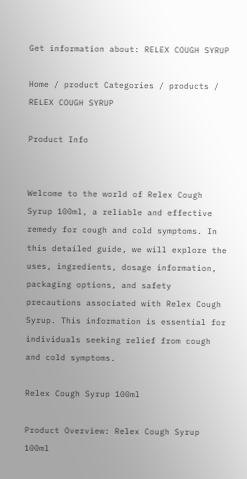Get information about: RELEX COUGH SYRUP

Home / product Categories / products / RELEX COUGH SYRUP

Product Info


Welcome to the world of Relex Cough Syrup 100ml, a reliable and effective remedy for cough and cold symptoms. In this detailed guide, we will explore the uses, ingredients, dosage information, packaging options, and safety precautions associated with Relex Cough Syrup. This information is essential for individuals seeking relief from cough and cold symptoms.

Relex Cough Syrup 100ml

Product Overview: Relex Cough Syrup 100ml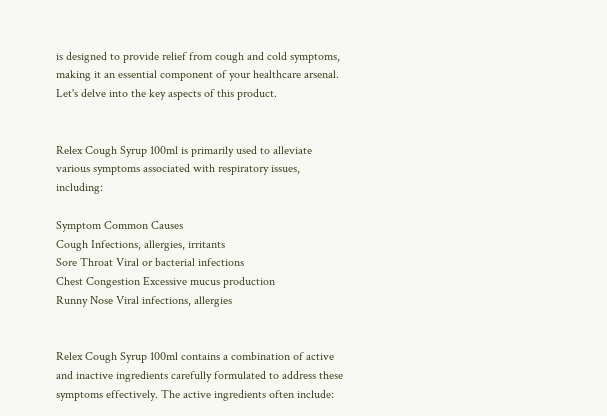is designed to provide relief from cough and cold symptoms, making it an essential component of your healthcare arsenal. Let's delve into the key aspects of this product.


Relex Cough Syrup 100ml is primarily used to alleviate various symptoms associated with respiratory issues, including:

Symptom Common Causes
Cough Infections, allergies, irritants
Sore Throat Viral or bacterial infections
Chest Congestion Excessive mucus production
Runny Nose Viral infections, allergies


Relex Cough Syrup 100ml contains a combination of active and inactive ingredients carefully formulated to address these symptoms effectively. The active ingredients often include: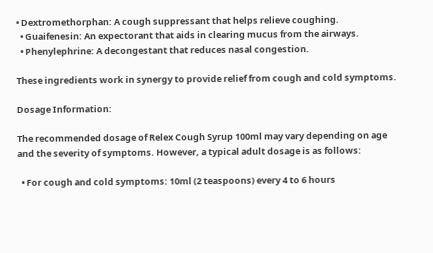• Dextromethorphan: A cough suppressant that helps relieve coughing.
  • Guaifenesin: An expectorant that aids in clearing mucus from the airways.
  • Phenylephrine: A decongestant that reduces nasal congestion.

These ingredients work in synergy to provide relief from cough and cold symptoms.

Dosage Information:

The recommended dosage of Relex Cough Syrup 100ml may vary depending on age and the severity of symptoms. However, a typical adult dosage is as follows:

  • For cough and cold symptoms: 10ml (2 teaspoons) every 4 to 6 hours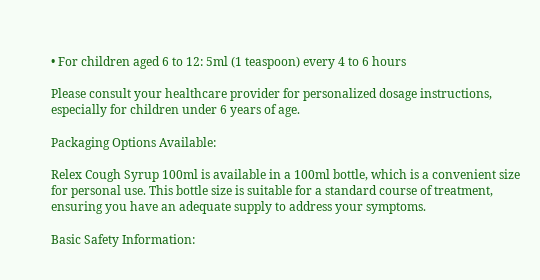• For children aged 6 to 12: 5ml (1 teaspoon) every 4 to 6 hours

Please consult your healthcare provider for personalized dosage instructions, especially for children under 6 years of age.

Packaging Options Available:

Relex Cough Syrup 100ml is available in a 100ml bottle, which is a convenient size for personal use. This bottle size is suitable for a standard course of treatment, ensuring you have an adequate supply to address your symptoms.

Basic Safety Information: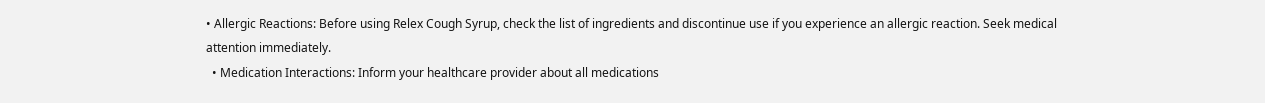• Allergic Reactions: Before using Relex Cough Syrup, check the list of ingredients and discontinue use if you experience an allergic reaction. Seek medical attention immediately.
  • Medication Interactions: Inform your healthcare provider about all medications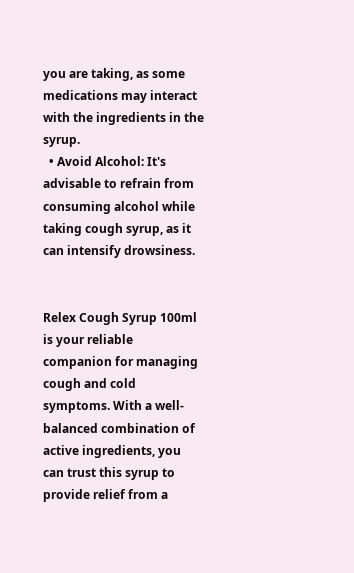you are taking, as some medications may interact with the ingredients in the syrup.
  • Avoid Alcohol: It's advisable to refrain from consuming alcohol while taking cough syrup, as it can intensify drowsiness.


Relex Cough Syrup 100ml is your reliable companion for managing cough and cold symptoms. With a well-balanced combination of active ingredients, you can trust this syrup to provide relief from a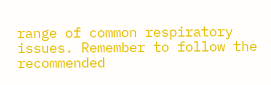range of common respiratory issues. Remember to follow the recommended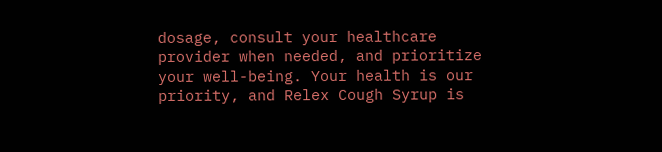dosage, consult your healthcare provider when needed, and prioritize your well-being. Your health is our priority, and Relex Cough Syrup is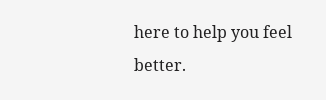here to help you feel better.